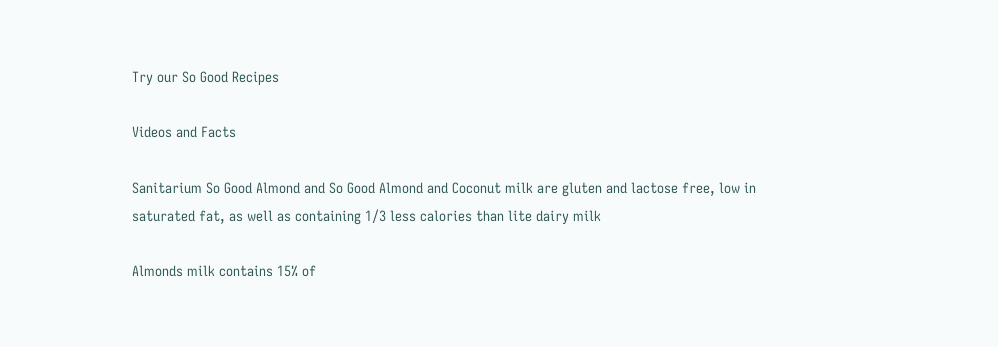Try our So Good Recipes

Videos and Facts

Sanitarium So Good Almond and So Good Almond and Coconut milk are gluten and lactose free, low in saturated fat, as well as containing 1/3 less calories than lite dairy milk

Almonds milk contains 15% of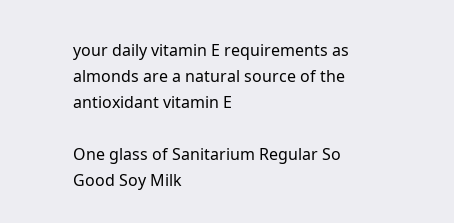your daily vitamin E requirements as almonds are a natural source of the antioxidant vitamin E

One glass of Sanitarium Regular So Good Soy Milk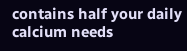contains half your daily calcium needs